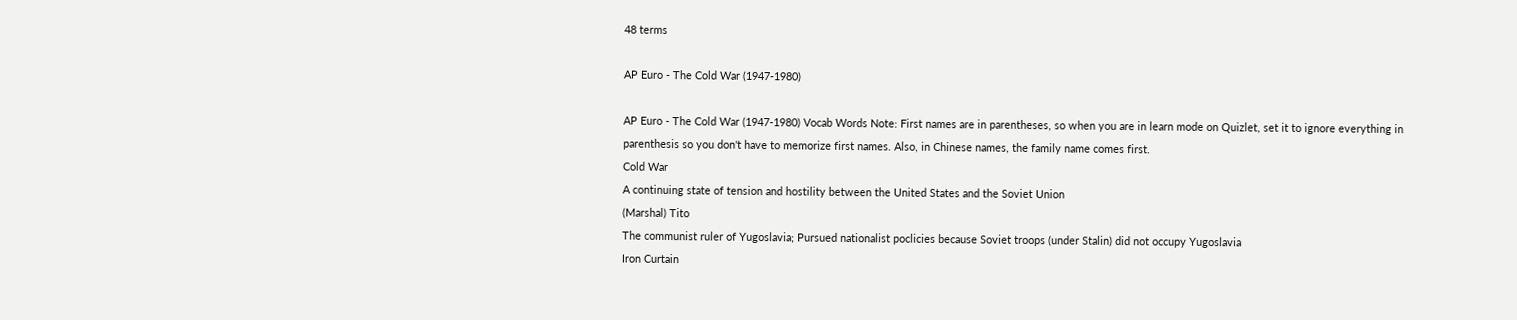48 terms

AP Euro - The Cold War (1947-1980)

AP Euro - The Cold War (1947-1980) Vocab Words Note: First names are in parentheses, so when you are in learn mode on Quizlet, set it to ignore everything in parenthesis so you don't have to memorize first names. Also, in Chinese names, the family name comes first.
Cold War
A continuing state of tension and hostility between the United States and the Soviet Union
(Marshal) Tito
The communist ruler of Yugoslavia; Pursued nationalist poclicies because Soviet troops (under Stalin) did not occupy Yugoslavia
Iron Curtain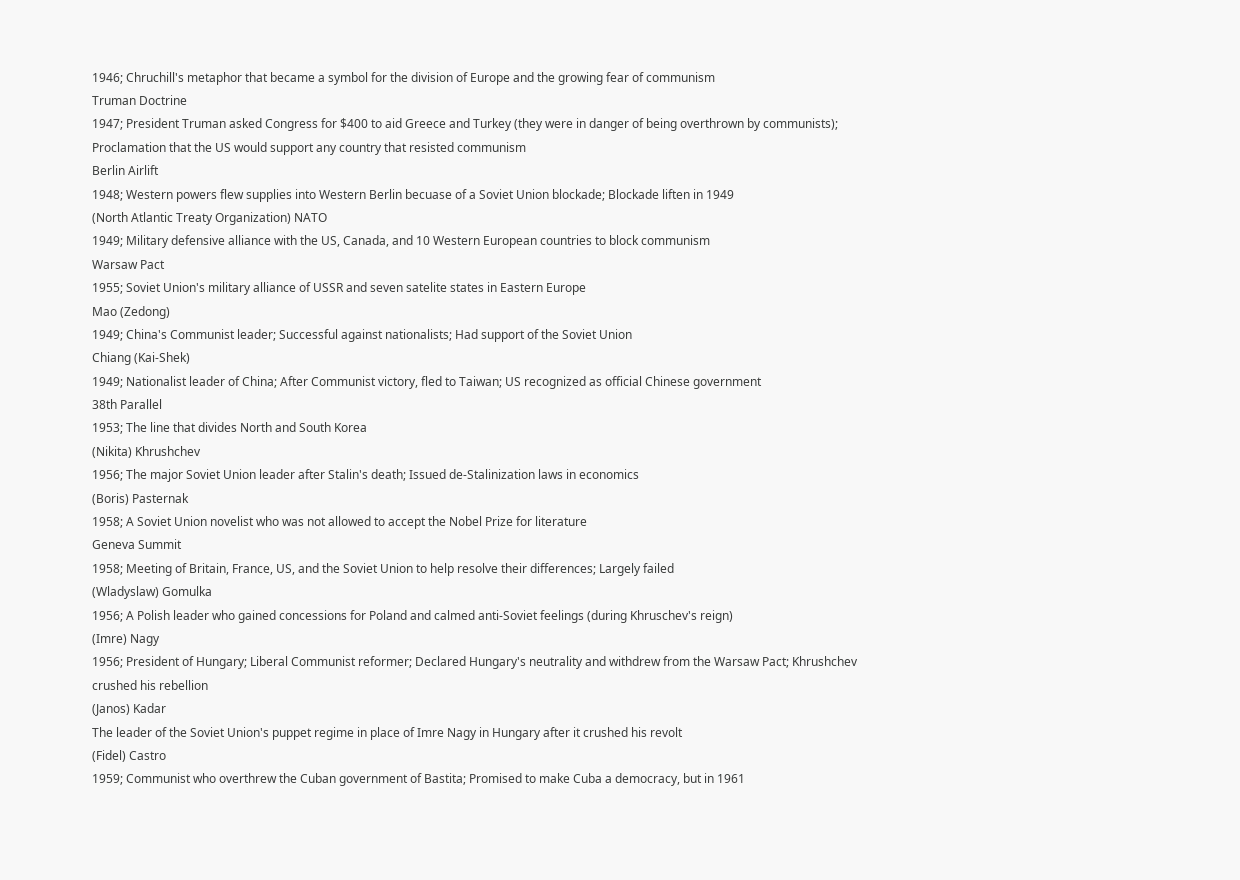1946; Chruchill's metaphor that became a symbol for the division of Europe and the growing fear of communism
Truman Doctrine
1947; President Truman asked Congress for $400 to aid Greece and Turkey (they were in danger of being overthrown by communists); Proclamation that the US would support any country that resisted communism
Berlin Airlift
1948; Western powers flew supplies into Western Berlin becuase of a Soviet Union blockade; Blockade liften in 1949
(North Atlantic Treaty Organization) NATO
1949; Military defensive alliance with the US, Canada, and 10 Western European countries to block communism
Warsaw Pact
1955; Soviet Union's military alliance of USSR and seven satelite states in Eastern Europe
Mao (Zedong)
1949; China's Communist leader; Successful against nationalists; Had support of the Soviet Union
Chiang (Kai-Shek)
1949; Nationalist leader of China; After Communist victory, fled to Taiwan; US recognized as official Chinese government
38th Parallel
1953; The line that divides North and South Korea
(Nikita) Khrushchev
1956; The major Soviet Union leader after Stalin's death; Issued de-Stalinization laws in economics
(Boris) Pasternak
1958; A Soviet Union novelist who was not allowed to accept the Nobel Prize for literature
Geneva Summit
1958; Meeting of Britain, France, US, and the Soviet Union to help resolve their differences; Largely failed
(Wladyslaw) Gomulka
1956; A Polish leader who gained concessions for Poland and calmed anti-Soviet feelings (during Khruschev's reign)
(Imre) Nagy
1956; President of Hungary; Liberal Communist reformer; Declared Hungary's neutrality and withdrew from the Warsaw Pact; Khrushchev crushed his rebellion
(Janos) Kadar
The leader of the Soviet Union's puppet regime in place of Imre Nagy in Hungary after it crushed his revolt
(Fidel) Castro
1959; Communist who overthrew the Cuban government of Bastita; Promised to make Cuba a democracy, but in 1961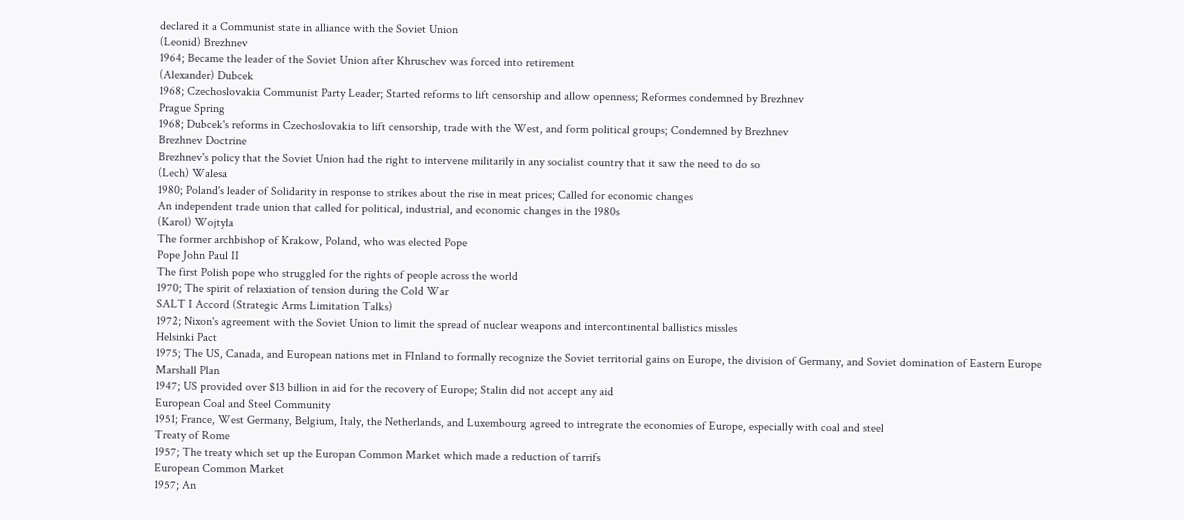declared it a Communist state in alliance with the Soviet Union
(Leonid) Brezhnev
1964; Became the leader of the Soviet Union after Khruschev was forced into retirement
(Alexander) Dubcek
1968; Czechoslovakia Communist Party Leader; Started reforms to lift censorship and allow openness; Reformes condemned by Brezhnev
Prague Spring
1968; Dubcek's reforms in Czechoslovakia to lift censorship, trade with the West, and form political groups; Condemned by Brezhnev
Brezhnev Doctrine
Brezhnev's policy that the Soviet Union had the right to intervene militarily in any socialist country that it saw the need to do so
(Lech) Walesa
1980; Poland's leader of Solidarity in response to strikes about the rise in meat prices; Called for economic changes
An independent trade union that called for political, industrial, and economic changes in the 1980s
(Karol) Wojtyla
The former archbishop of Krakow, Poland, who was elected Pope
Pope John Paul II
The first Polish pope who struggled for the rights of people across the world
1970; The spirit of relaxiation of tension during the Cold War
SALT I Accord (Strategic Arms Limitation Talks)
1972; Nixon's agreement with the Soviet Union to limit the spread of nuclear weapons and intercontinental ballistics missles
Helsinki Pact
1975; The US, Canada, and European nations met in FInland to formally recognize the Soviet territorial gains on Europe, the division of Germany, and Soviet domination of Eastern Europe
Marshall Plan
1947; US provided over $13 billion in aid for the recovery of Europe; Stalin did not accept any aid
European Coal and Steel Community
1951; France, West Germany, Belgium, Italy, the Netherlands, and Luxembourg agreed to intregrate the economies of Europe, especially with coal and steel
Treaty of Rome
1957; The treaty which set up the Europan Common Market which made a reduction of tarrifs
European Common Market
1957; An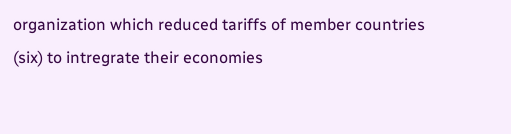organization which reduced tariffs of member countries (six) to intregrate their economies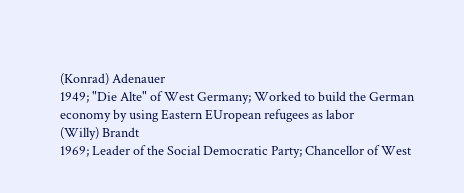(Konrad) Adenauer
1949; "Die Alte" of West Germany; Worked to build the German economy by using Eastern EUropean refugees as labor
(Willy) Brandt
1969; Leader of the Social Democratic Party; Chancellor of West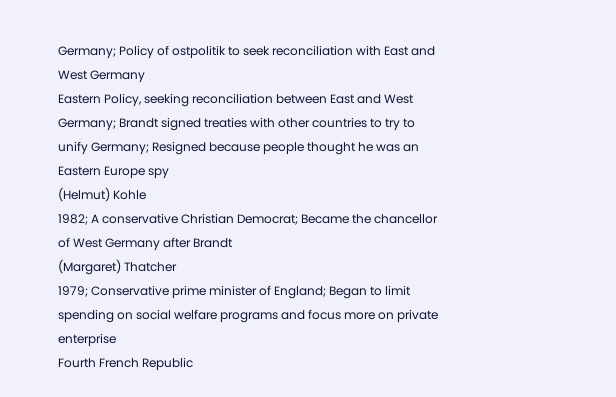Germany; Policy of ostpolitik to seek reconciliation with East and West Germany
Eastern Policy, seeking reconciliation between East and West Germany; Brandt signed treaties with other countries to try to unify Germany; Resigned because people thought he was an Eastern Europe spy
(Helmut) Kohle
1982; A conservative Christian Democrat; Became the chancellor of West Germany after Brandt
(Margaret) Thatcher
1979; Conservative prime minister of England; Began to limit spending on social welfare programs and focus more on private enterprise
Fourth French Republic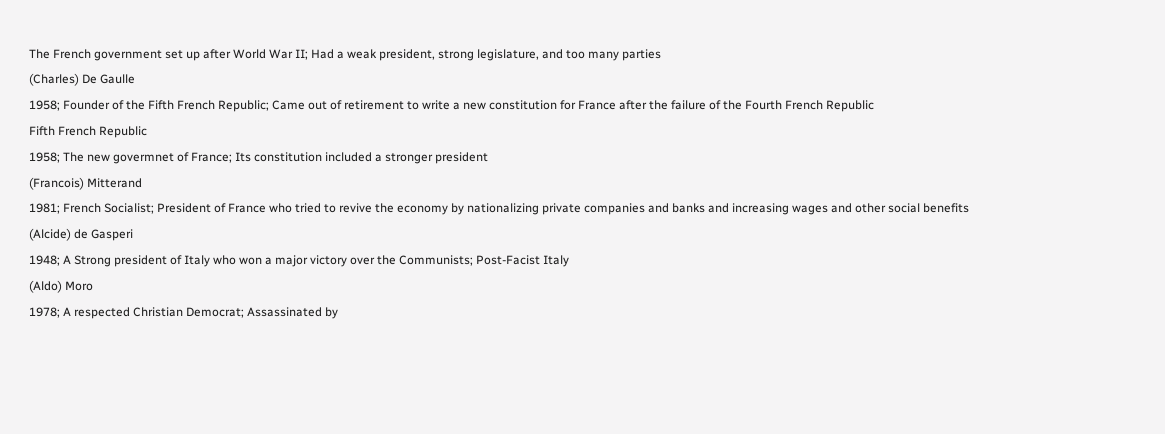The French government set up after World War II; Had a weak president, strong legislature, and too many parties
(Charles) De Gaulle
1958; Founder of the Fifth French Republic; Came out of retirement to write a new constitution for France after the failure of the Fourth French Republic
Fifth French Republic
1958; The new govermnet of France; Its constitution included a stronger president
(Francois) Mitterand
1981; French Socialist; President of France who tried to revive the economy by nationalizing private companies and banks and increasing wages and other social benefits
(Alcide) de Gasperi
1948; A Strong president of Italy who won a major victory over the Communists; Post-Facist Italy
(Aldo) Moro
1978; A respected Christian Democrat; Assassinated by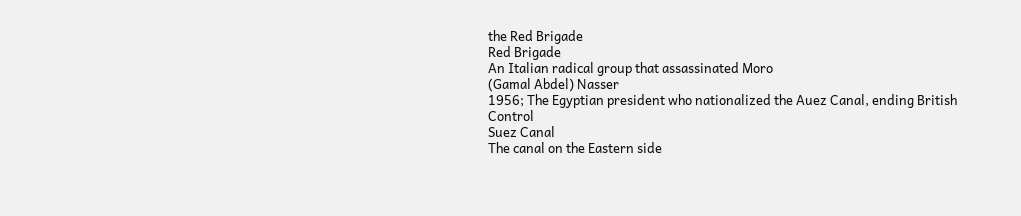the Red Brigade
Red Brigade
An Italian radical group that assassinated Moro
(Gamal Abdel) Nasser
1956; The Egyptian president who nationalized the Auez Canal, ending British Control
Suez Canal
The canal on the Eastern side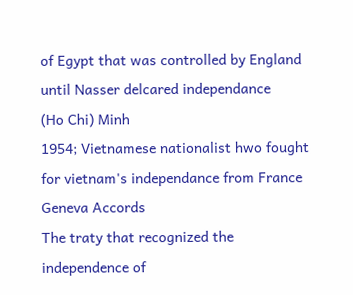of Egypt that was controlled by England until Nasser delcared independance
(Ho Chi) Minh
1954; Vietnamese nationalist hwo fought for vietnam's independance from France
Geneva Accords
The traty that recognized the independence of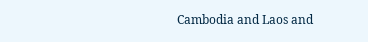Cambodia and Laos and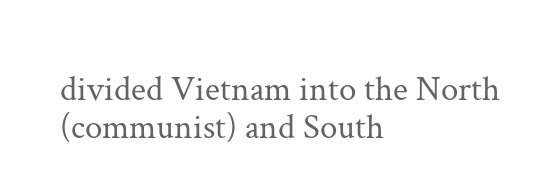divided Vietnam into the North (communist) and South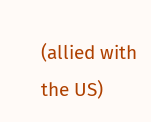(allied with the US)